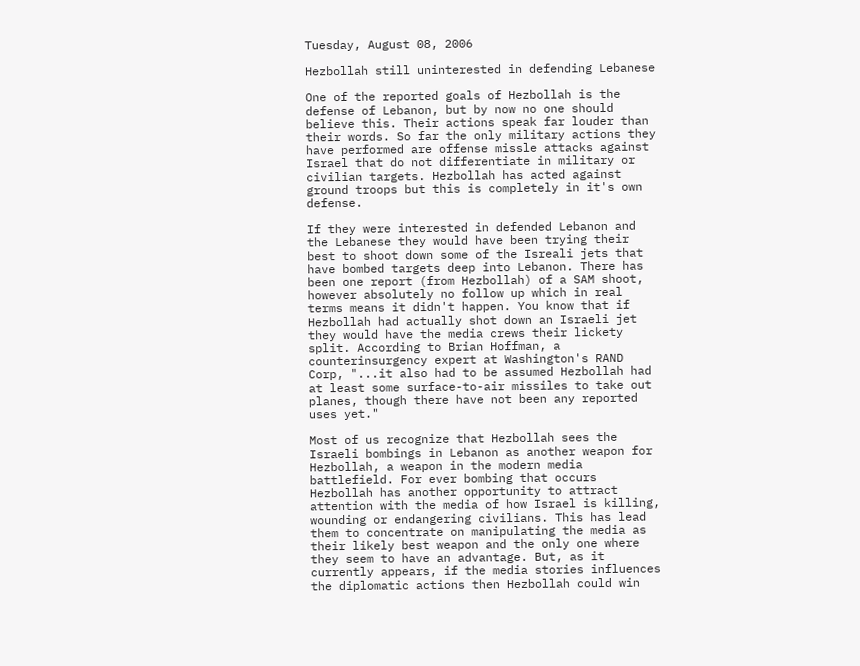Tuesday, August 08, 2006

Hezbollah still uninterested in defending Lebanese

One of the reported goals of Hezbollah is the defense of Lebanon, but by now no one should believe this. Their actions speak far louder than their words. So far the only military actions they have performed are offense missle attacks against Israel that do not differentiate in military or civilian targets. Hezbollah has acted against ground troops but this is completely in it's own defense.

If they were interested in defended Lebanon and the Lebanese they would have been trying their best to shoot down some of the Isreali jets that have bombed targets deep into Lebanon. There has been one report (from Hezbollah) of a SAM shoot, however absolutely no follow up which in real terms means it didn't happen. You know that if Hezbollah had actually shot down an Israeli jet they would have the media crews their lickety split. According to Brian Hoffman, a counterinsurgency expert at Washington's RAND Corp, "...it also had to be assumed Hezbollah had at least some surface-to-air missiles to take out planes, though there have not been any reported uses yet."

Most of us recognize that Hezbollah sees the Israeli bombings in Lebanon as another weapon for Hezbollah, a weapon in the modern media battlefield. For ever bombing that occurs Hezbollah has another opportunity to attract attention with the media of how Israel is killing, wounding or endangering civilians. This has lead them to concentrate on manipulating the media as their likely best weapon and the only one where they seem to have an advantage. But, as it currently appears, if the media stories influences the diplomatic actions then Hezbollah could win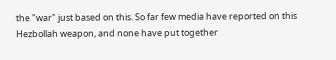the "war" just based on this. So far few media have reported on this Hezbollah weapon, and none have put together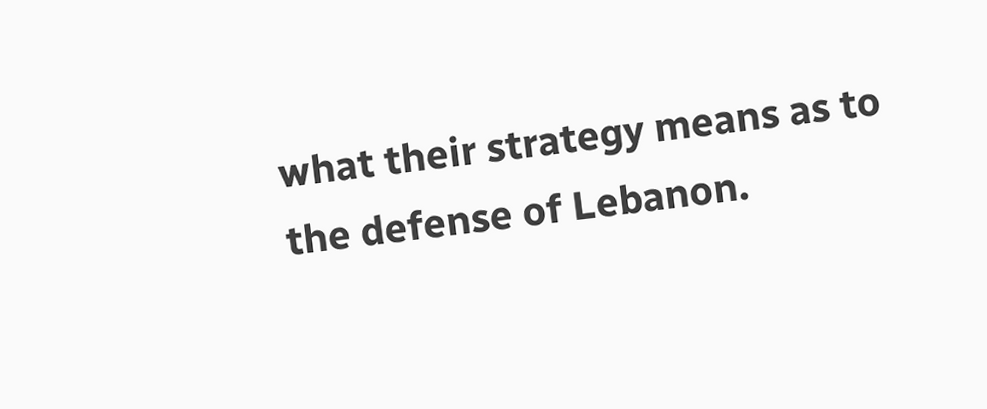what their strategy means as to the defense of Lebanon.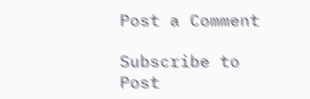Post a Comment

Subscribe to Post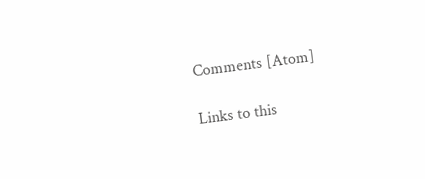Comments [Atom]

Links to this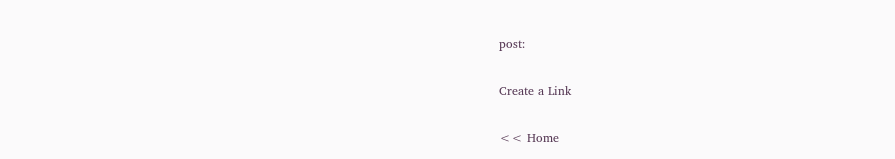post:

Create a Link

<< Home